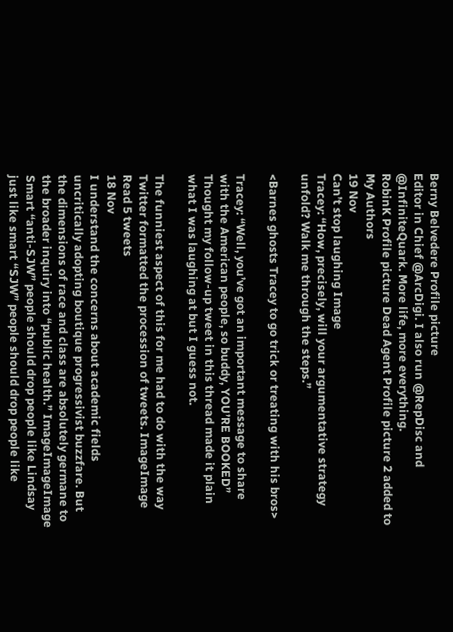Berny Belvedere Profile picture
Editor in Chief @ArcDigi. I also run @RepDisc and @InfiniteQuark. More life, more everything.
RobinK Profile picture Dead Agent Profile picture 2 added to My Authors
19 Nov
Can’t stop laughing Image
Tracey: “How, precisely, will your argumentative strategy unfold? Walk me through the steps.”

<Barnes ghosts Tracey to go trick or treating with his bros>

Tracey: “Well, you’ve got an important message to share with the American people, so buddy, YOU’RE BOOKED”
Thought my follow-up tweet in this thread made it plain what I was laughing at but I guess not.

The funniest aspect of this for me had to do with the way Twitter formatted the procession of tweets. ImageImage
Read 5 tweets
18 Nov
I understand the concerns about academic fields uncritically adopting boutique progressivist buzzfare. But the dimensions of race and class are absolutely germane to the broader inquiry into “public health.” ImageImageImage
Smart “anti-SJW” people should drop people like Lindsay just like smart “SJW” people should drop people like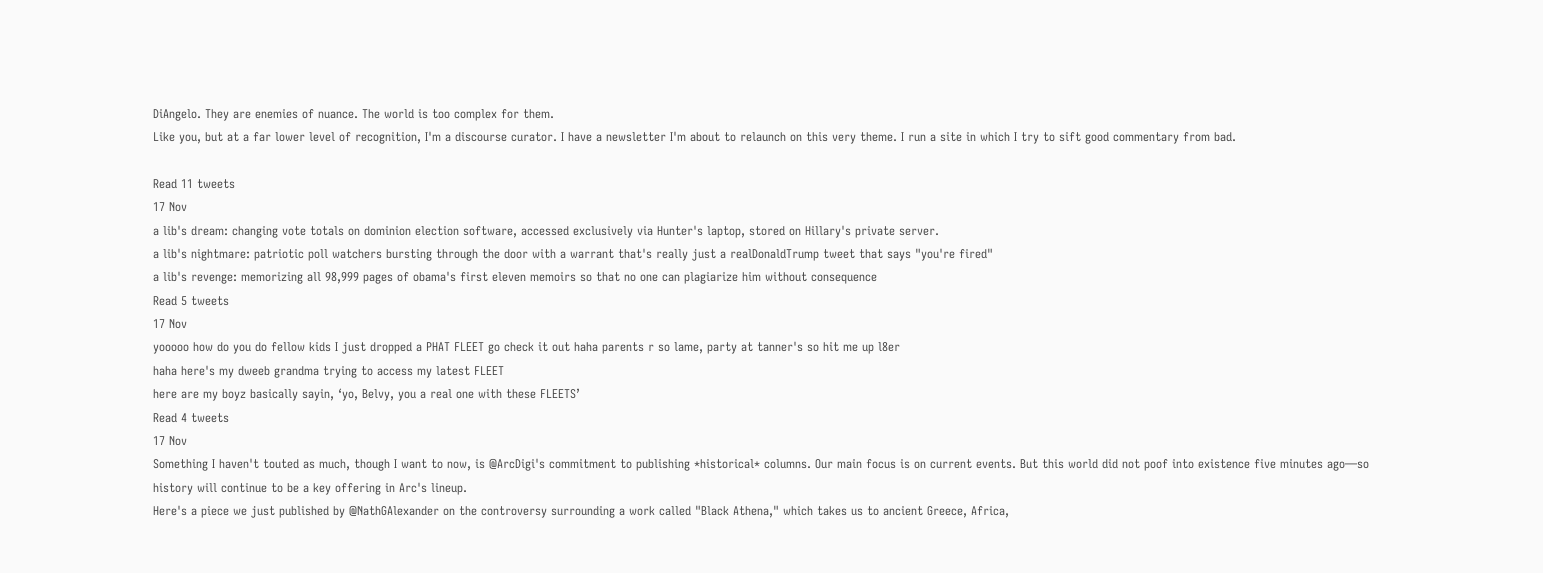DiAngelo. They are enemies of nuance. The world is too complex for them.
Like you, but at a far lower level of recognition, I'm a discourse curator. I have a newsletter I'm about to relaunch on this very theme. I run a site in which I try to sift good commentary from bad.

Read 11 tweets
17 Nov
a lib's dream: changing vote totals on dominion election software, accessed exclusively via Hunter's laptop, stored on Hillary's private server.
a lib's nightmare: patriotic poll watchers bursting through the door with a warrant that's really just a realDonaldTrump tweet that says "you're fired"
a lib's revenge: memorizing all 98,999 pages of obama's first eleven memoirs so that no one can plagiarize him without consequence
Read 5 tweets
17 Nov
yooooo how do you do fellow kids I just dropped a PHAT FLEET go check it out haha parents r so lame, party at tanner's so hit me up l8er
haha here's my dweeb grandma trying to access my latest FLEET
here are my boyz basically sayin, ‘yo, Belvy, you a real one with these FLEETS’
Read 4 tweets
17 Nov
Something I haven't touted as much, though I want to now, is @ArcDigi's commitment to publishing *historical* columns. Our main focus is on current events. But this world did not poof into existence five minutes ago—so history will continue to be a key offering in Arc's lineup.
Here's a piece we just published by @NathGAlexander on the controversy surrounding a work called "Black Athena," which takes us to ancient Greece, Africa,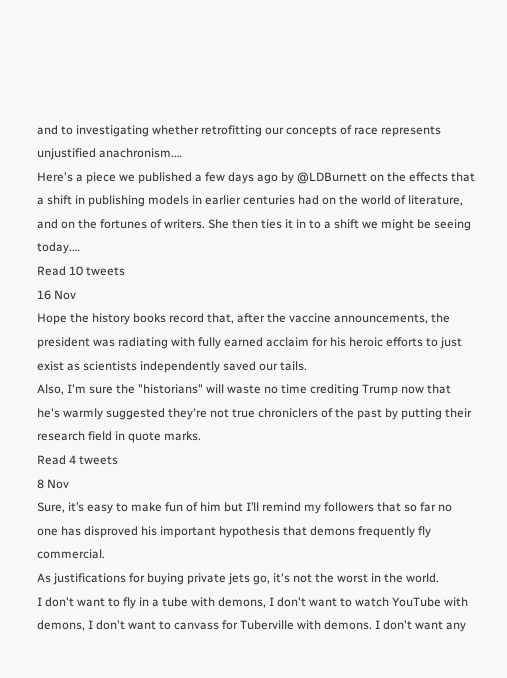and to investigating whether retrofitting our concepts of race represents unjustified anachronism.…
Here's a piece we published a few days ago by @LDBurnett on the effects that a shift in publishing models in earlier centuries had on the world of literature, and on the fortunes of writers. She then ties it in to a shift we might be seeing today.…
Read 10 tweets
16 Nov
Hope the history books record that, after the vaccine announcements, the president was radiating with fully earned acclaim for his heroic efforts to just exist as scientists independently saved our tails.
Also, I'm sure the "historians" will waste no time crediting Trump now that he's warmly suggested they're not true chroniclers of the past by putting their research field in quote marks.
Read 4 tweets
8 Nov
Sure, it’s easy to make fun of him but I’ll remind my followers that so far no one has disproved his important hypothesis that demons frequently fly commercial.
As justifications for buying private jets go, it's not the worst in the world.
I don't want to fly in a tube with demons, I don't want to watch YouTube with demons, I don't want to canvass for Tuberville with demons. I don't want any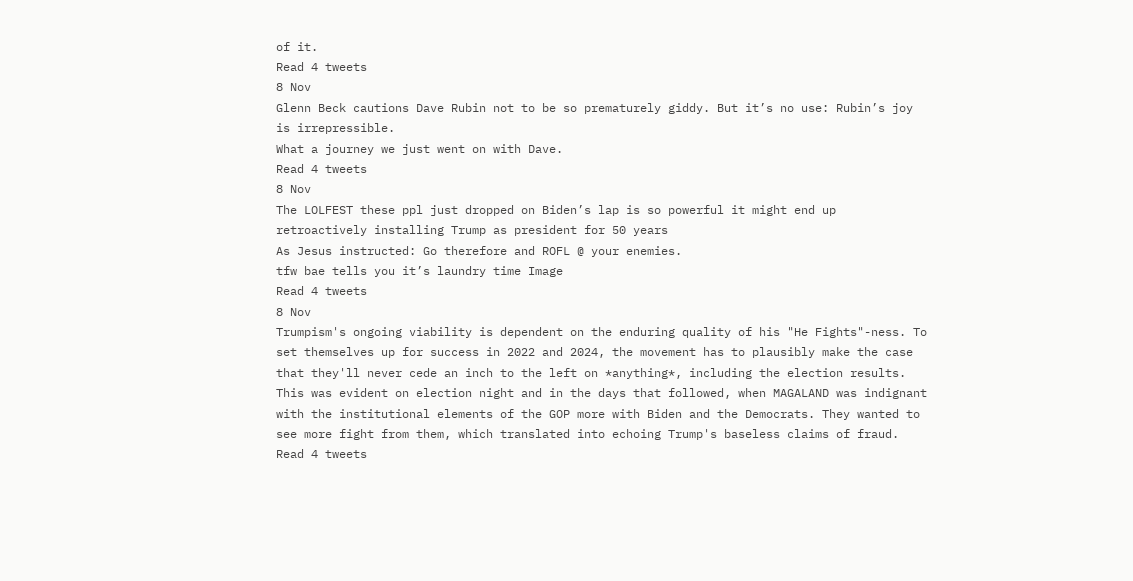of it.
Read 4 tweets
8 Nov
Glenn Beck cautions Dave Rubin not to be so prematurely giddy. But it’s no use: Rubin’s joy is irrepressible.
What a journey we just went on with Dave.
Read 4 tweets
8 Nov
The LOLFEST these ppl just dropped on Biden’s lap is so powerful it might end up retroactively installing Trump as president for 50 years
As Jesus instructed: Go therefore and ROFL @ your enemies.
tfw bae tells you it’s laundry time Image
Read 4 tweets
8 Nov
Trumpism's ongoing viability is dependent on the enduring quality of his "He Fights"-ness. To set themselves up for success in 2022 and 2024, the movement has to plausibly make the case that they'll never cede an inch to the left on *anything*, including the election results.
This was evident on election night and in the days that followed, when MAGALAND was indignant with the institutional elements of the GOP more with Biden and the Democrats. They wanted to see more fight from them, which translated into echoing Trump's baseless claims of fraud.
Read 4 tweets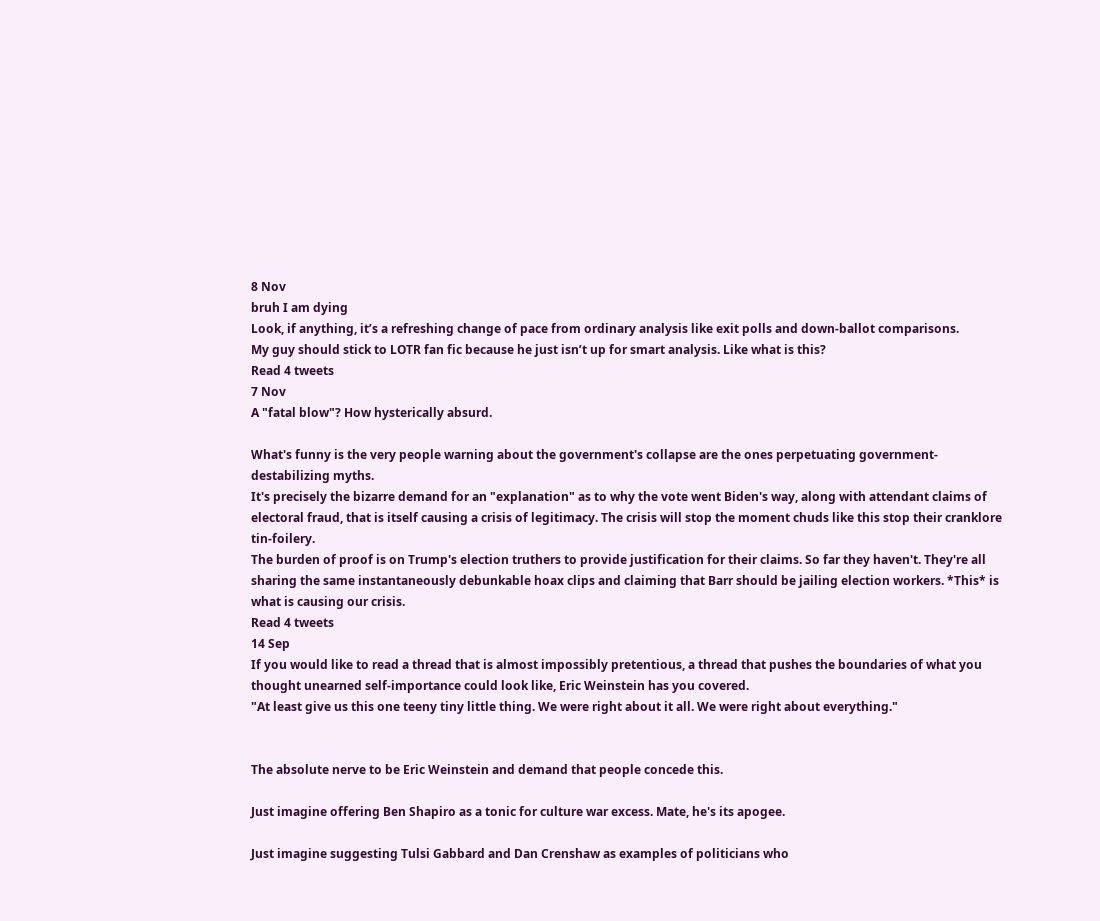8 Nov
bruh I am dying
Look, if anything, it’s a refreshing change of pace from ordinary analysis like exit polls and down-ballot comparisons.
My guy should stick to LOTR fan fic because he just isn’t up for smart analysis. Like what is this?
Read 4 tweets
7 Nov
A "fatal blow"? How hysterically absurd.

What's funny is the very people warning about the government's collapse are the ones perpetuating government-destabilizing myths.
It's precisely the bizarre demand for an "explanation" as to why the vote went Biden's way, along with attendant claims of electoral fraud, that is itself causing a crisis of legitimacy. The crisis will stop the moment chuds like this stop their cranklore tin-foilery.
The burden of proof is on Trump's election truthers to provide justification for their claims. So far they haven't. They're all sharing the same instantaneously debunkable hoax clips and claiming that Barr should be jailing election workers. *This* is what is causing our crisis.
Read 4 tweets
14 Sep
If you would like to read a thread that is almost impossibly pretentious, a thread that pushes the boundaries of what you thought unearned self-importance could look like, Eric Weinstein has you covered.
"At least give us this one teeny tiny little thing. We were right about it all. We were right about everything."


The absolute nerve to be Eric Weinstein and demand that people concede this.

Just imagine offering Ben Shapiro as a tonic for culture war excess. Mate, he's its apogee.

Just imagine suggesting Tulsi Gabbard and Dan Crenshaw as examples of politicians who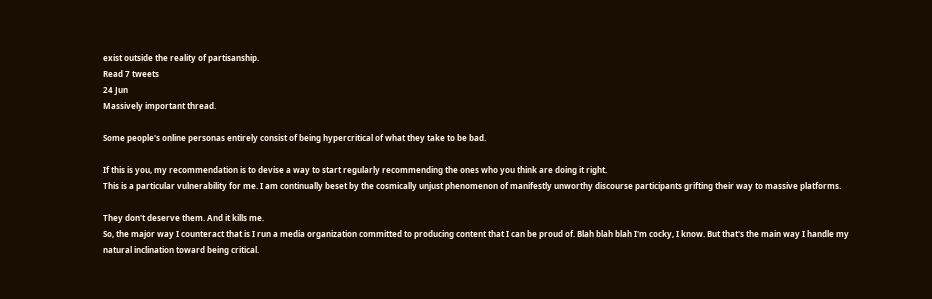exist outside the reality of partisanship.
Read 7 tweets
24 Jun
Massively important thread.

Some people's online personas entirely consist of being hypercritical of what they take to be bad.

If this is you, my recommendation is to devise a way to start regularly recommending the ones who you think are doing it right.
This is a particular vulnerability for me. I am continually beset by the cosmically unjust phenomenon of manifestly unworthy discourse participants grifting their way to massive platforms.

They don't deserve them. And it kills me.
So, the major way I counteract that is I run a media organization committed to producing content that I can be proud of. Blah blah blah I'm cocky, I know. But that's the main way I handle my natural inclination toward being critical.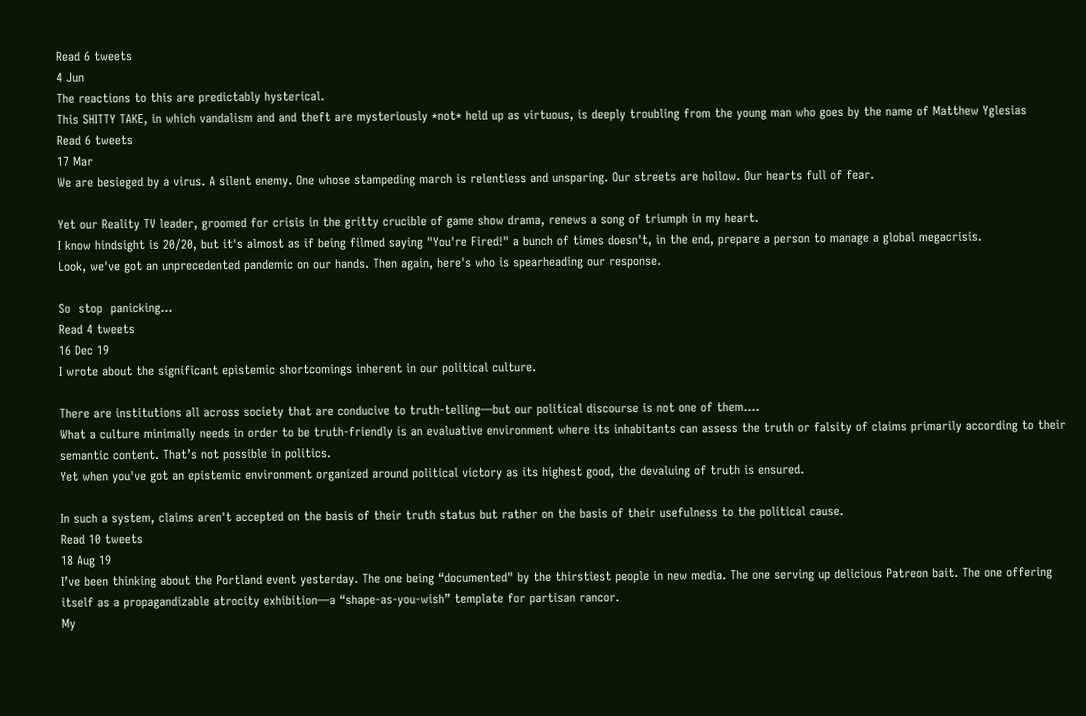Read 6 tweets
4 Jun
The reactions to this are predictably hysterical.
This SHITTY TAKE, in which vandalism and and theft are mysteriously *not* held up as virtuous, is deeply troubling from the young man who goes by the name of Matthew Yglesias
Read 6 tweets
17 Mar
We are besieged by a virus. A silent enemy. One whose stampeding march is relentless and unsparing. Our streets are hollow. Our hearts full of fear.

Yet our Reality TV leader, groomed for crisis in the gritty crucible of game show drama, renews a song of triumph in my heart.
I know hindsight is 20/20, but it's almost as if being filmed saying "You're Fired!" a bunch of times doesn't, in the end, prepare a person to manage a global megacrisis.
Look, we've got an unprecedented pandemic on our hands. Then again, here's who is spearheading our response.

So  stop  panicking…
Read 4 tweets
16 Dec 19
I wrote about the significant epistemic shortcomings inherent in our political culture.

There are institutions all across society that are conducive to truth-telling—but our political discourse is not one of them.…
What a culture minimally needs in order to be truth-friendly is an evaluative environment where its inhabitants can assess the truth or falsity of claims primarily according to their semantic content. That’s not possible in politics.
Yet when you've got an epistemic environment organized around political victory as its highest good, the devaluing of truth is ensured.

In such a system, claims aren't accepted on the basis of their truth status but rather on the basis of their usefulness to the political cause.
Read 10 tweets
18 Aug 19
I’ve been thinking about the Portland event yesterday. The one being “documented" by the thirstiest people in new media. The one serving up delicious Patreon bait. The one offering itself as a propagandizable atrocity exhibition—a “shape-as-you-wish” template for partisan rancor.
My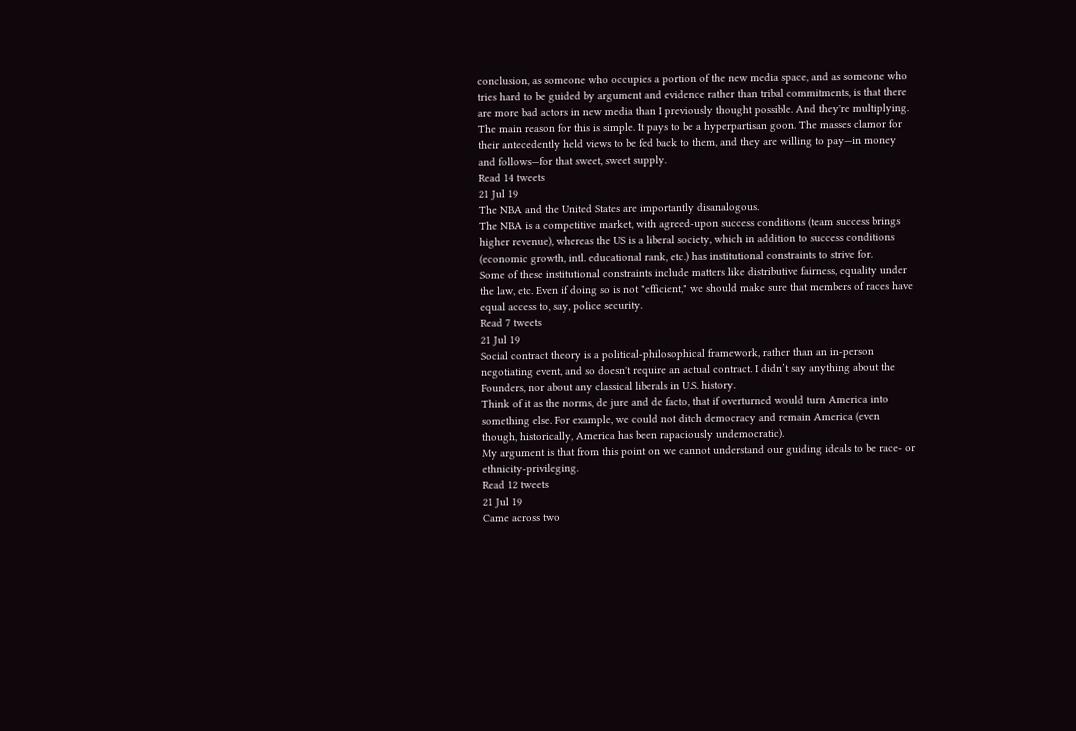conclusion, as someone who occupies a portion of the new media space, and as someone who tries hard to be guided by argument and evidence rather than tribal commitments, is that there are more bad actors in new media than I previously thought possible. And they're multiplying.
The main reason for this is simple. It pays to be a hyperpartisan goon. The masses clamor for their antecedently held views to be fed back to them, and they are willing to pay—in money and follows—for that sweet, sweet supply.
Read 14 tweets
21 Jul 19
The NBA and the United States are importantly disanalogous.
The NBA is a competitive market, with agreed-upon success conditions (team success brings higher revenue), whereas the US is a liberal society, which in addition to success conditions (economic growth, intl. educational rank, etc.) has institutional constraints to strive for.
Some of these institutional constraints include matters like distributive fairness, equality under the law, etc. Even if doing so is not "efficient," we should make sure that members of races have equal access to, say, police security.
Read 7 tweets
21 Jul 19
Social contract theory is a political-philosophical framework, rather than an in-person negotiating event, and so doesn't require an actual contract. I didn’t say anything about the Founders, nor about any classical liberals in U.S. history.
Think of it as the norms, de jure and de facto, that if overturned would turn America into something else. For example, we could not ditch democracy and remain America (even though, historically, America has been rapaciously undemocratic).
My argument is that from this point on we cannot understand our guiding ideals to be race- or ethnicity-privileging.
Read 12 tweets
21 Jul 19
Came across two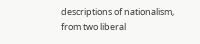descriptions of nationalism, from two liberal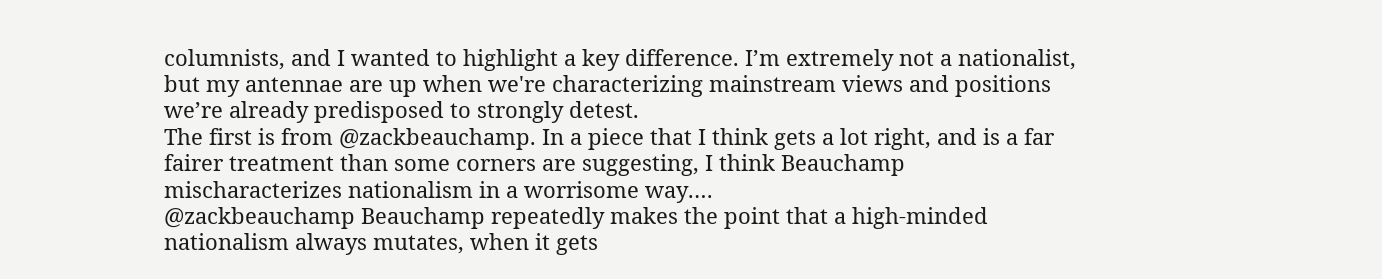columnists, and I wanted to highlight a key difference. I’m extremely not a nationalist, but my antennae are up when we're characterizing mainstream views and positions we’re already predisposed to strongly detest.
The first is from @zackbeauchamp. In a piece that I think gets a lot right, and is a far fairer treatment than some corners are suggesting, I think Beauchamp mischaracterizes nationalism in a worrisome way.…
@zackbeauchamp Beauchamp repeatedly makes the point that a high-minded nationalism always mutates, when it gets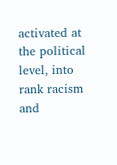activated at the political level, into rank racism and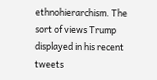ethnohierarchism. The sort of views Trump displayed in his recent tweets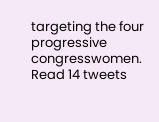targeting the four progressive congresswomen.
Read 14 tweets